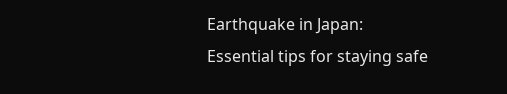Earthquake in Japan: Essential tips for staying safe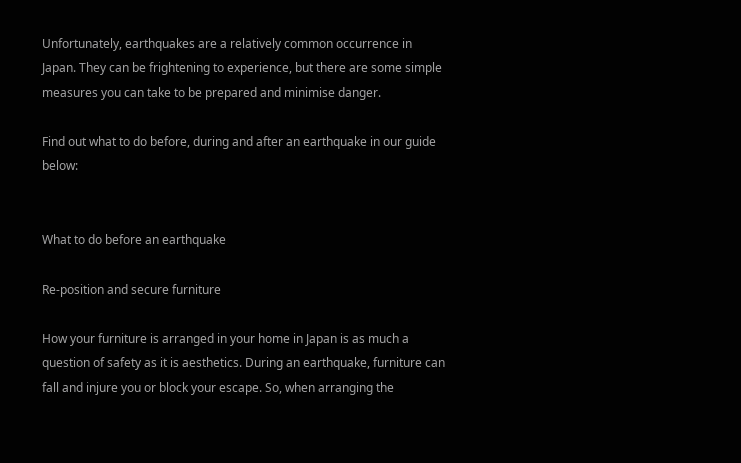Unfortunately, earthquakes are a relatively common occurrence in Japan. They can be frightening to experience, but there are some simple measures you can take to be prepared and minimise danger.

Find out what to do before, during and after an earthquake in our guide below:


What to do before an earthquake

Re-position and secure furniture

How your furniture is arranged in your home in Japan is as much a question of safety as it is aesthetics. During an earthquake, furniture can fall and injure you or block your escape. So, when arranging the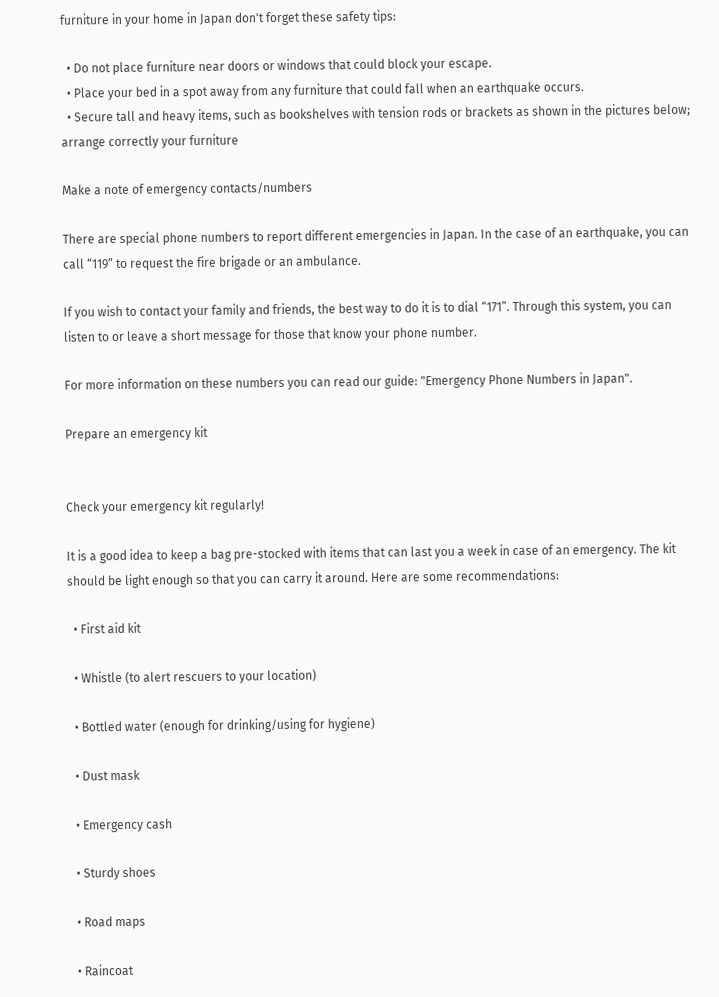furniture in your home in Japan don't forget these safety tips:

  • Do not place furniture near doors or windows that could block your escape.
  • Place your bed in a spot away from any furniture that could fall when an earthquake occurs.
  • Secure tall and heavy items, such as bookshelves with tension rods or brackets as shown in the pictures below;
arrange correctly your furniture

Make a note of emergency contacts/numbers

There are special phone numbers to report different emergencies in Japan. In the case of an earthquake, you can call “119” to request the fire brigade or an ambulance.

If you wish to contact your family and friends, the best way to do it is to dial “171”. Through this system, you can listen to or leave a short message for those that know your phone number.

For more information on these numbers you can read our guide: "Emergency Phone Numbers in Japan".

Prepare an emergency kit


Check your emergency kit regularly!

It is a good idea to keep a bag pre-stocked with items that can last you a week in case of an emergency. The kit should be light enough so that you can carry it around. Here are some recommendations:

  • First aid kit

  • Whistle (to alert rescuers to your location)

  • Bottled water (enough for drinking/using for hygiene)

  • Dust mask

  • Emergency cash

  • Sturdy shoes

  • Road maps

  • Raincoat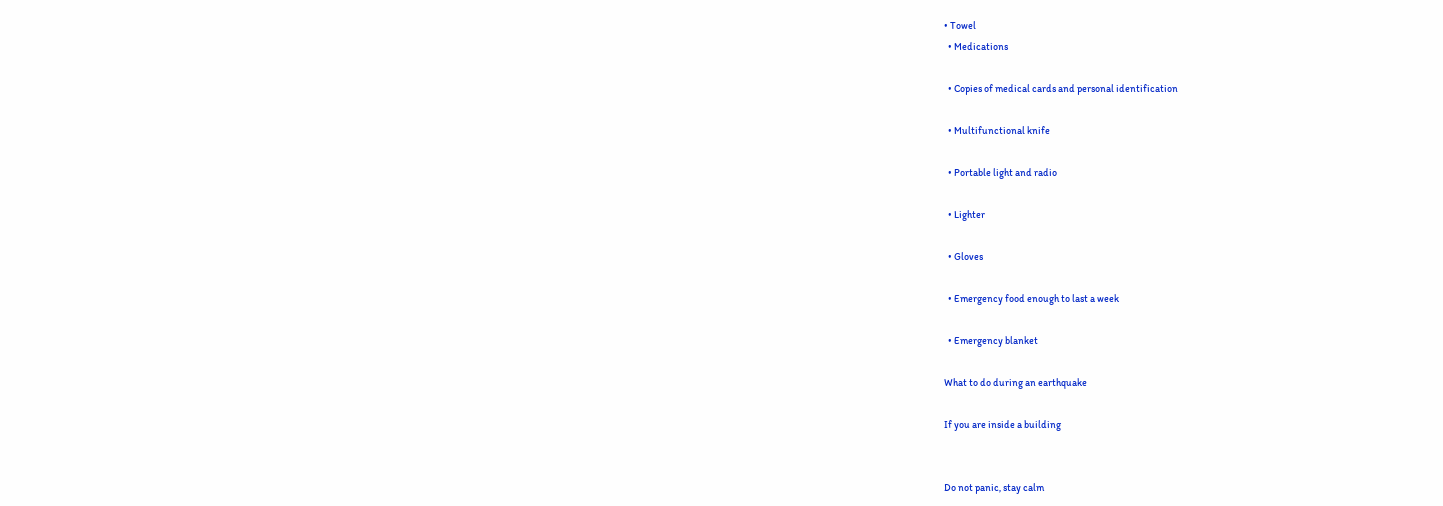• Towel
  • Medications

  • Copies of medical cards and personal identification

  • Multifunctional knife

  • Portable light and radio

  • Lighter

  • Gloves

  • Emergency food enough to last a week

  • Emergency blanket

What to do during an earthquake

If you are inside a building


Do not panic, stay calm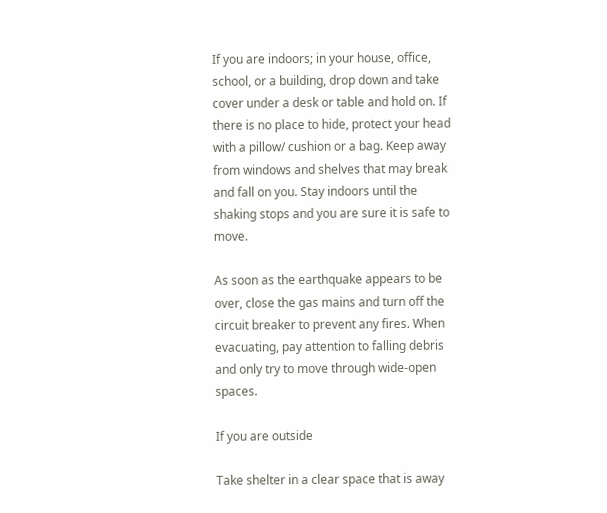If you are indoors; in your house, office, school, or a building, drop down and take cover under a desk or table and hold on. If there is no place to hide, protect your head with a pillow/ cushion or a bag. Keep away from windows and shelves that may break and fall on you. Stay indoors until the shaking stops and you are sure it is safe to move.

As soon as the earthquake appears to be over, close the gas mains and turn off the circuit breaker to prevent any fires. When evacuating, pay attention to falling debris and only try to move through wide-open spaces.

If you are outside

Take shelter in a clear space that is away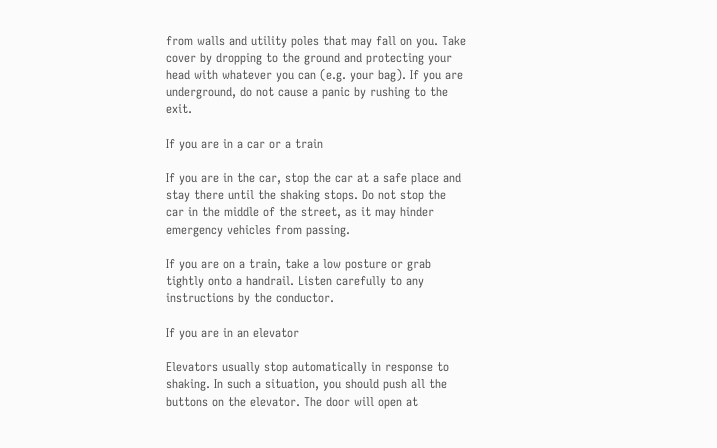from walls and utility poles that may fall on you. Take cover by dropping to the ground and protecting your head with whatever you can (e.g. your bag). If you are underground, do not cause a panic by rushing to the exit.

If you are in a car or a train

If you are in the car, stop the car at a safe place and stay there until the shaking stops. Do not stop the car in the middle of the street, as it may hinder emergency vehicles from passing.

If you are on a train, take a low posture or grab tightly onto a handrail. Listen carefully to any instructions by the conductor.

If you are in an elevator

Elevators usually stop automatically in response to shaking. In such a situation, you should push all the buttons on the elevator. The door will open at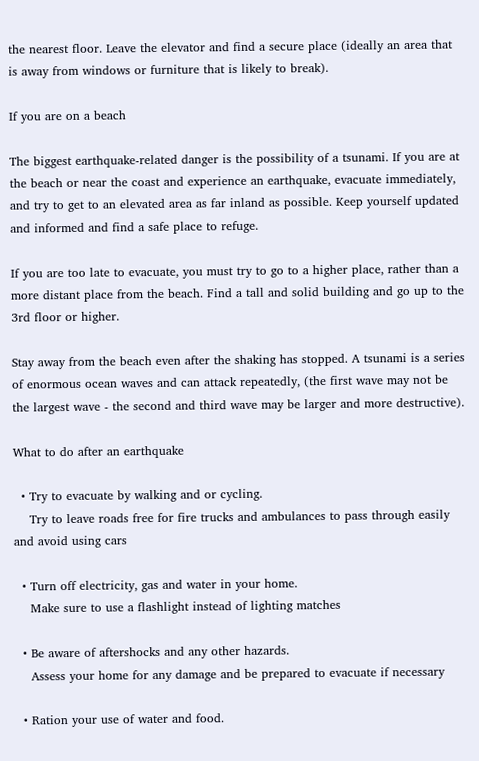the nearest floor. Leave the elevator and find a secure place (ideally an area that is away from windows or furniture that is likely to break).

If you are on a beach

The biggest earthquake-related danger is the possibility of a tsunami. If you are at the beach or near the coast and experience an earthquake, evacuate immediately, and try to get to an elevated area as far inland as possible. Keep yourself updated and informed and find a safe place to refuge.

If you are too late to evacuate, you must try to go to a higher place, rather than a more distant place from the beach. Find a tall and solid building and go up to the 3rd floor or higher.

Stay away from the beach even after the shaking has stopped. A tsunami is a series of enormous ocean waves and can attack repeatedly, (the first wave may not be the largest wave - the second and third wave may be larger and more destructive).

What to do after an earthquake

  • Try to evacuate by walking and or cycling.
    Try to leave roads free for fire trucks and ambulances to pass through easily and avoid using cars

  • Turn off electricity, gas and water in your home.
    Make sure to use a flashlight instead of lighting matches

  • Be aware of aftershocks and any other hazards.
    Assess your home for any damage and be prepared to evacuate if necessary

  • Ration your use of water and food.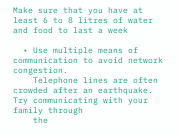Make sure that you have at least 6 to 8 litres of water and food to last a week

  • Use multiple means of communication to avoid network congestion.
    Telephone lines are often crowded after an earthquake. Try communicating with your family through
    the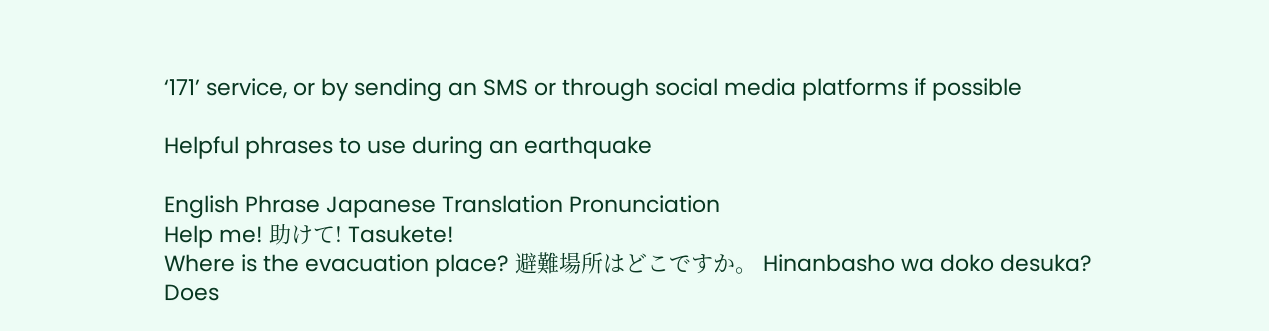‘171’ service, or by sending an SMS or through social media platforms if possible

Helpful phrases to use during an earthquake

English Phrase Japanese Translation Pronunciation
Help me! 助けて! Tasukete!
Where is the evacuation place? 避難場所はどこですか。 Hinanbasho wa doko desuka?
Does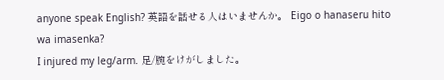anyone speak English? 英語を話せる人はいませんか。 Eigo o hanaseru hito wa imasenka?
I injured my leg/arm. 足/腕をけがしました。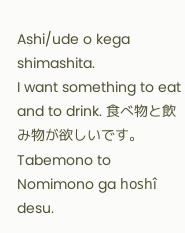Ashi/ude o kega shimashita.
I want something to eat and to drink. 食べ物と飲み物が欲しいです。 Tabemono to Nomimono ga hoshî desu.